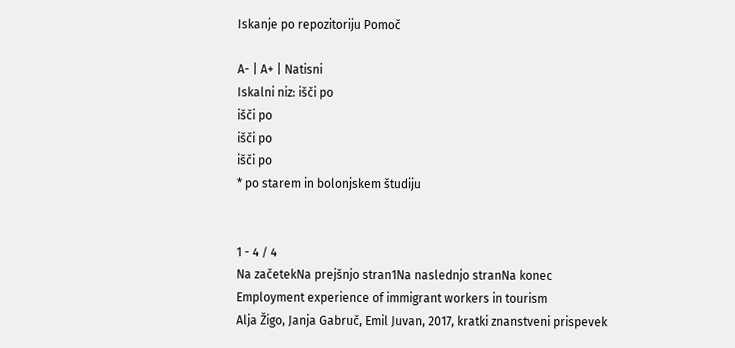Iskanje po repozitoriju Pomoč

A- | A+ | Natisni
Iskalni niz: išči po
išči po
išči po
išči po
* po starem in bolonjskem študiju


1 - 4 / 4
Na začetekNa prejšnjo stran1Na naslednjo stranNa konec
Employment experience of immigrant workers in tourism
Alja Žigo, Janja Gabruč, Emil Juvan, 2017, kratki znanstveni prispevek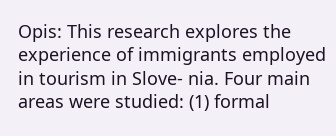Opis: This research explores the experience of immigrants employed in tourism in Slove- nia. Four main areas were studied: (1) formal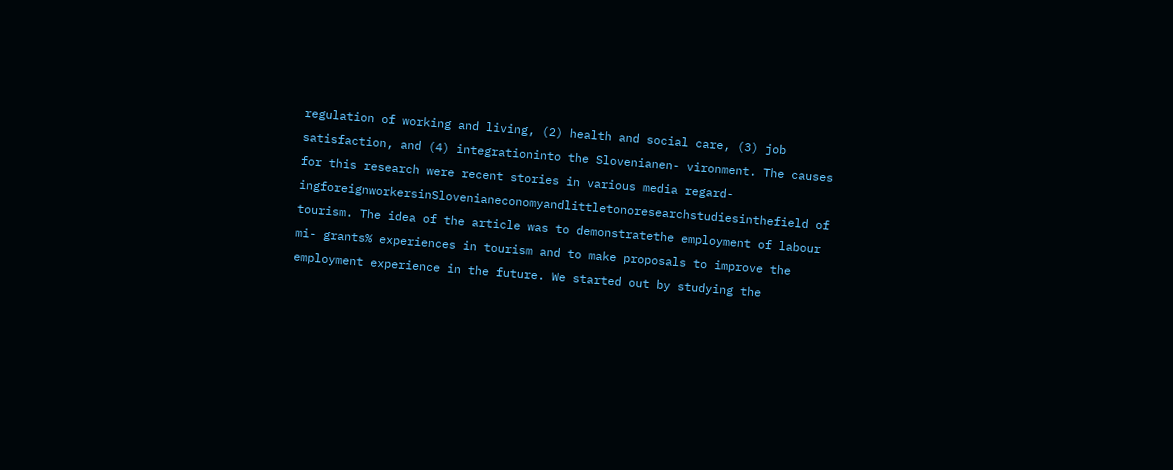regulation of working and living, (2) health and social care, (3) job satisfaction, and (4) integrationinto the Slovenianen- vironment. The causes for this research were recent stories in various media regard- ingforeignworkersinSlovenianeconomyandlittletonoresearchstudiesinthefield of tourism. The idea of the article was to demonstratethe employment of labour mi- grants% experiences in tourism and to make proposals to improve the employment experience in the future. We started out by studying the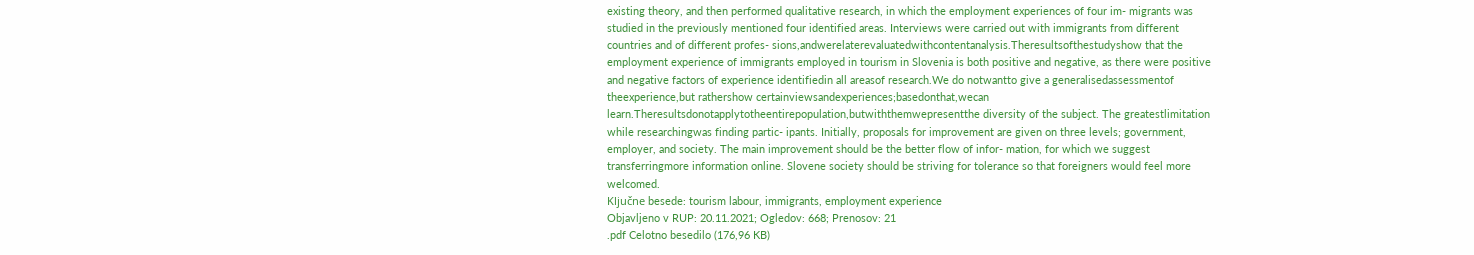existing theory, and then performed qualitative research, in which the employment experiences of four im- migrants was studied in the previously mentioned four identified areas. Interviews were carried out with immigrants from different countries and of different profes- sions,andwerelaterevaluatedwithcontentanalysis.Theresultsofthestudyshow that the employment experience of immigrants employed in tourism in Slovenia is both positive and negative, as there were positive and negative factors of experience identifiedin all areasof research.We do notwantto give a generalisedassessmentof theexperience,but rathershow certainviewsandexperiences;basedonthat,wecan learn.Theresultsdonotapplytotheentirepopulation,butwiththemwepresentthe diversity of the subject. The greatestlimitation while researchingwas finding partic- ipants. Initially, proposals for improvement are given on three levels; government, employer, and society. The main improvement should be the better flow of infor- mation, for which we suggest transferringmore information online. Slovene society should be striving for tolerance so that foreigners would feel more welcomed.
Ključne besede: tourism labour, immigrants, employment experience
Objavljeno v RUP: 20.11.2021; Ogledov: 668; Prenosov: 21
.pdf Celotno besedilo (176,96 KB)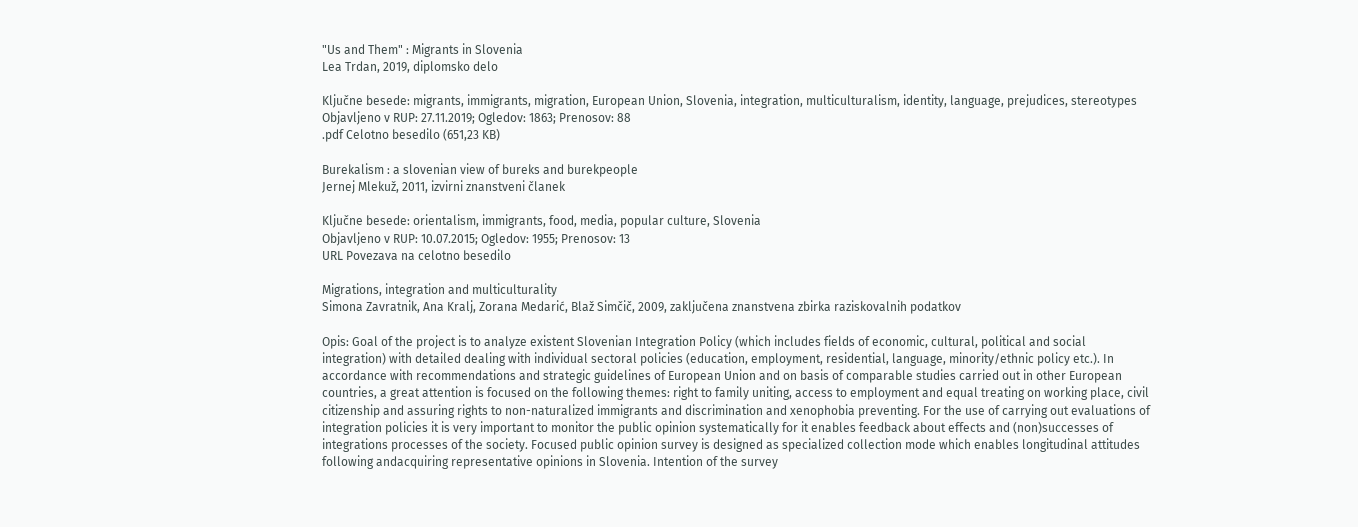"Us and Them" : Migrants in Slovenia
Lea Trdan, 2019, diplomsko delo

Ključne besede: migrants, immigrants, migration, European Union, Slovenia, integration, multiculturalism, identity, language, prejudices, stereotypes
Objavljeno v RUP: 27.11.2019; Ogledov: 1863; Prenosov: 88
.pdf Celotno besedilo (651,23 KB)

Burekalism : a slovenian view of bureks and burekpeople
Jernej Mlekuž, 2011, izvirni znanstveni članek

Ključne besede: orientalism, immigrants, food, media, popular culture, Slovenia
Objavljeno v RUP: 10.07.2015; Ogledov: 1955; Prenosov: 13
URL Povezava na celotno besedilo

Migrations, integration and multiculturality
Simona Zavratnik, Ana Kralj, Zorana Medarić, Blaž Simčič, 2009, zaključena znanstvena zbirka raziskovalnih podatkov

Opis: Goal of the project is to analyze existent Slovenian Integration Policy (which includes fields of economic, cultural, political and social integration) with detailed dealing with individual sectoral policies (education, employment, residential, language, minority/ethnic policy etc.). In accordance with recommendations and strategic guidelines of European Union and on basis of comparable studies carried out in other European countries, a great attention is focused on the following themes: right to family uniting, access to employment and equal treating on working place, civil citizenship and assuring rights to non-naturalized immigrants and discrimination and xenophobia preventing. For the use of carrying out evaluations of integration policies it is very important to monitor the public opinion systematically for it enables feedback about effects and (non)successes of integrations processes of the society. Focused public opinion survey is designed as specialized collection mode which enables longitudinal attitudes following andacquiring representative opinions in Slovenia. Intention of the survey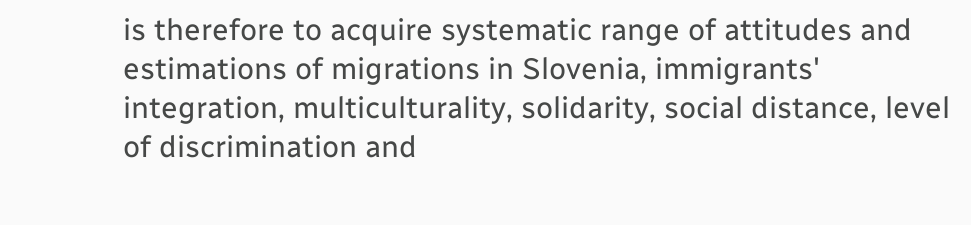is therefore to acquire systematic range of attitudes and estimations of migrations in Slovenia, immigrants' integration, multiculturality, solidarity, social distance, level of discrimination and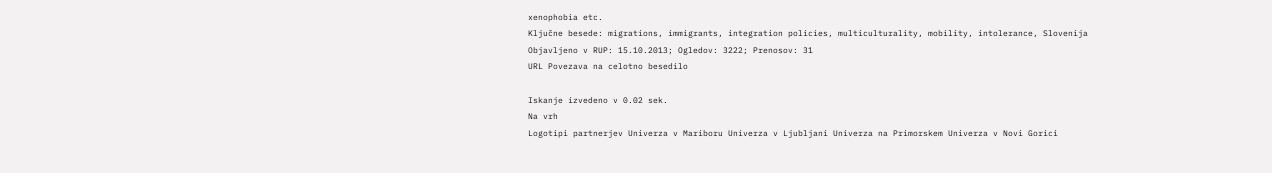xenophobia etc.
Ključne besede: migrations, immigrants, integration policies, multiculturality, mobility, intolerance, Slovenija
Objavljeno v RUP: 15.10.2013; Ogledov: 3222; Prenosov: 31
URL Povezava na celotno besedilo

Iskanje izvedeno v 0.02 sek.
Na vrh
Logotipi partnerjev Univerza v Mariboru Univerza v Ljubljani Univerza na Primorskem Univerza v Novi Gorici